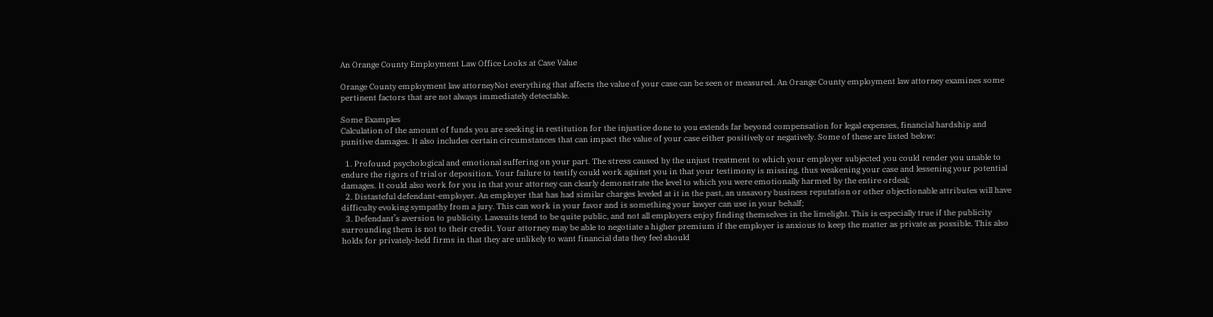An Orange County Employment Law Office Looks at Case Value

Orange County employment law attorneyNot everything that affects the value of your case can be seen or measured. An Orange County employment law attorney examines some pertinent factors that are not always immediately detectable.

Some Examples
Calculation of the amount of funds you are seeking in restitution for the injustice done to you extends far beyond compensation for legal expenses, financial hardship and punitive damages. It also includes certain circumstances that can impact the value of your case either positively or negatively. Some of these are listed below:

  1. Profound psychological and emotional suffering on your part. The stress caused by the unjust treatment to which your employer subjected you could render you unable to endure the rigors of trial or deposition. Your failure to testify could work against you in that your testimony is missing, thus weakening your case and lessening your potential damages. It could also work for you in that your attorney can clearly demonstrate the level to which you were emotionally harmed by the entire ordeal;
  2. Distasteful defendant-employer. An employer that has had similar charges leveled at it in the past, an unsavory business reputation or other objectionable attributes will have difficulty evoking sympathy from a jury. This can work in your favor and is something your lawyer can use in your behalf;
  3. Defendant’s aversion to publicity. Lawsuits tend to be quite public, and not all employers enjoy finding themselves in the limelight. This is especially true if the publicity surrounding them is not to their credit. Your attorney may be able to negotiate a higher premium if the employer is anxious to keep the matter as private as possible. This also holds for privately-held firms in that they are unlikely to want financial data they feel should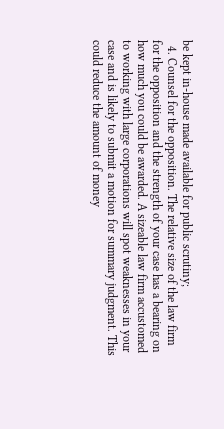be kept in-house made available for public scrutiny;
  4. Counsel for the opposition. The relative size of the law firm for the opposition and the strength of your case has a bearing on how much you could be awarded. A sizeable law firm accustomed to working with large corporations will spot weaknesses in your case and is likely to submit a motion for summary judgment. This could reduce the amount of money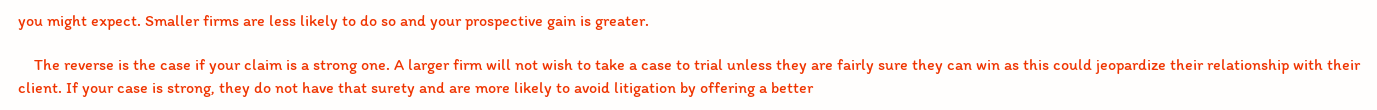you might expect. Smaller firms are less likely to do so and your prospective gain is greater.

    The reverse is the case if your claim is a strong one. A larger firm will not wish to take a case to trial unless they are fairly sure they can win as this could jeopardize their relationship with their client. If your case is strong, they do not have that surety and are more likely to avoid litigation by offering a better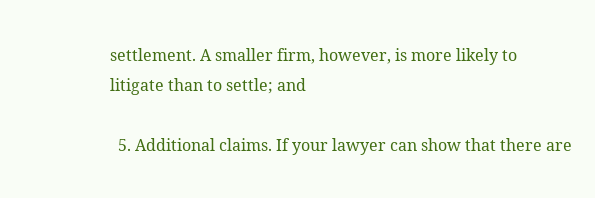settlement. A smaller firm, however, is more likely to litigate than to settle; and

  5. Additional claims. If your lawyer can show that there are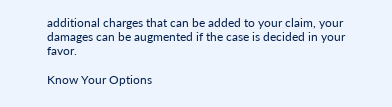additional charges that can be added to your claim, your damages can be augmented if the case is decided in your favor.

Know Your Options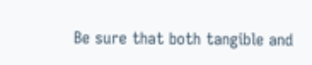Be sure that both tangible and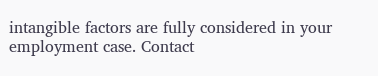intangible factors are fully considered in your employment case. Contact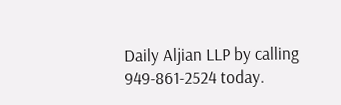Daily Aljian LLP by calling 949-861-2524 today.